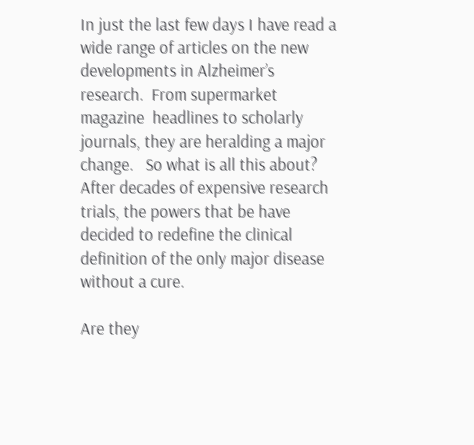In just the last few days I have read a wide range of articles on the new developments in Alzheimer’s research.  From supermarket magazine  headlines to scholarly journals, they are heralding a major change.   So what is all this about? After decades of expensive research trials, the powers that be have decided to redefine the clinical definition of the only major disease without a cure.

Are they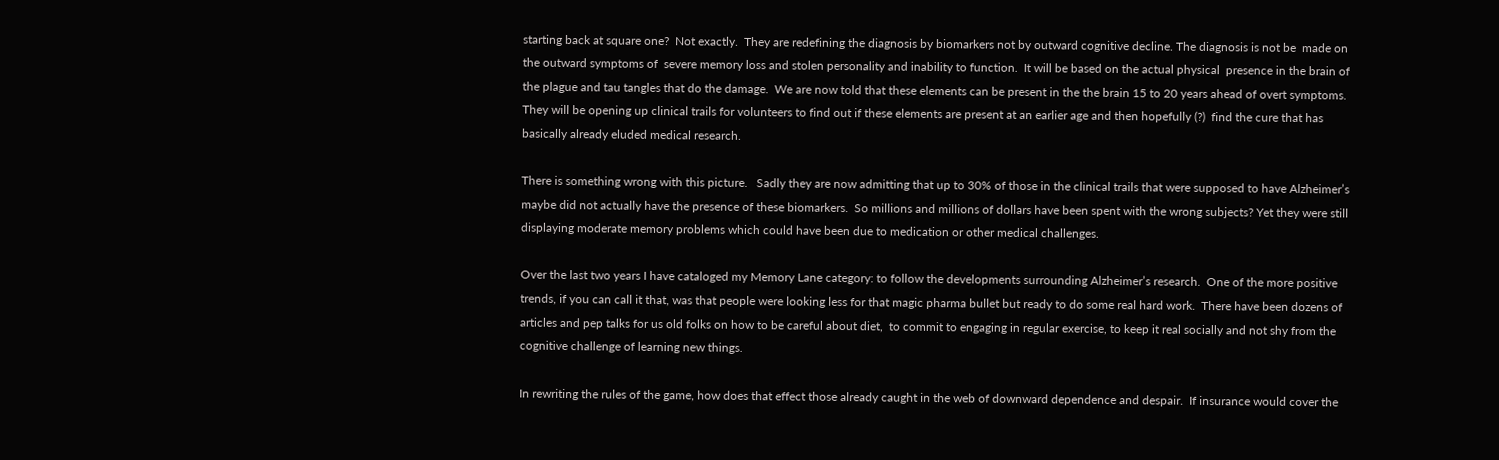starting back at square one?  Not exactly.  They are redefining the diagnosis by biomarkers not by outward cognitive decline. The diagnosis is not be  made on the outward symptoms of  severe memory loss and stolen personality and inability to function.  It will be based on the actual physical  presence in the brain of the plague and tau tangles that do the damage.  We are now told that these elements can be present in the the brain 15 to 20 years ahead of overt symptoms.  They will be opening up clinical trails for volunteers to find out if these elements are present at an earlier age and then hopefully (?)  find the cure that has basically already eluded medical research.

There is something wrong with this picture.   Sadly they are now admitting that up to 30% of those in the clinical trails that were supposed to have Alzheimer’s maybe did not actually have the presence of these biomarkers.  So millions and millions of dollars have been spent with the wrong subjects? Yet they were still displaying moderate memory problems which could have been due to medication or other medical challenges.

Over the last two years I have cataloged my Memory Lane category: to follow the developments surrounding Alzheimer’s research.  One of the more positive trends, if you can call it that, was that people were looking less for that magic pharma bullet but ready to do some real hard work.  There have been dozens of articles and pep talks for us old folks on how to be careful about diet,  to commit to engaging in regular exercise, to keep it real socially and not shy from the cognitive challenge of learning new things.

In rewriting the rules of the game, how does that effect those already caught in the web of downward dependence and despair.  If insurance would cover the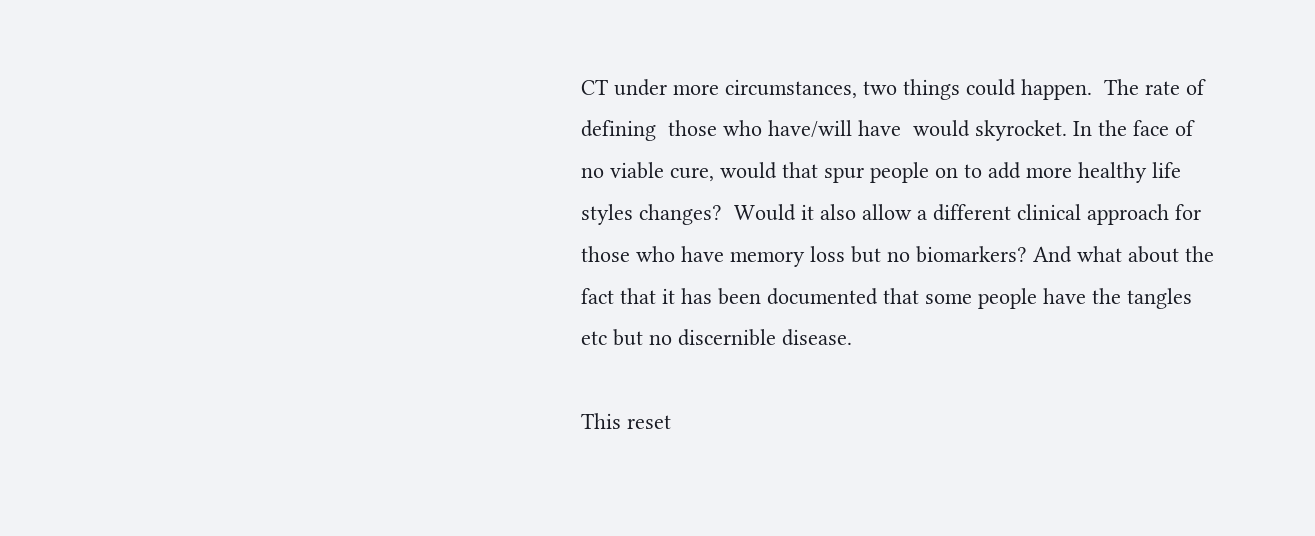CT under more circumstances, two things could happen.  The rate of defining  those who have/will have  would skyrocket. In the face of no viable cure, would that spur people on to add more healthy life styles changes?  Would it also allow a different clinical approach for those who have memory loss but no biomarkers? And what about the fact that it has been documented that some people have the tangles etc but no discernible disease.

This reset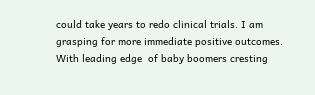could take years to redo clinical trials. I am grasping for more immediate positive outcomes.  With leading edge  of baby boomers cresting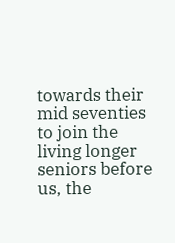towards their mid seventies to join the living longer seniors before us, the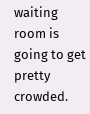waiting room is going to get pretty crowded.